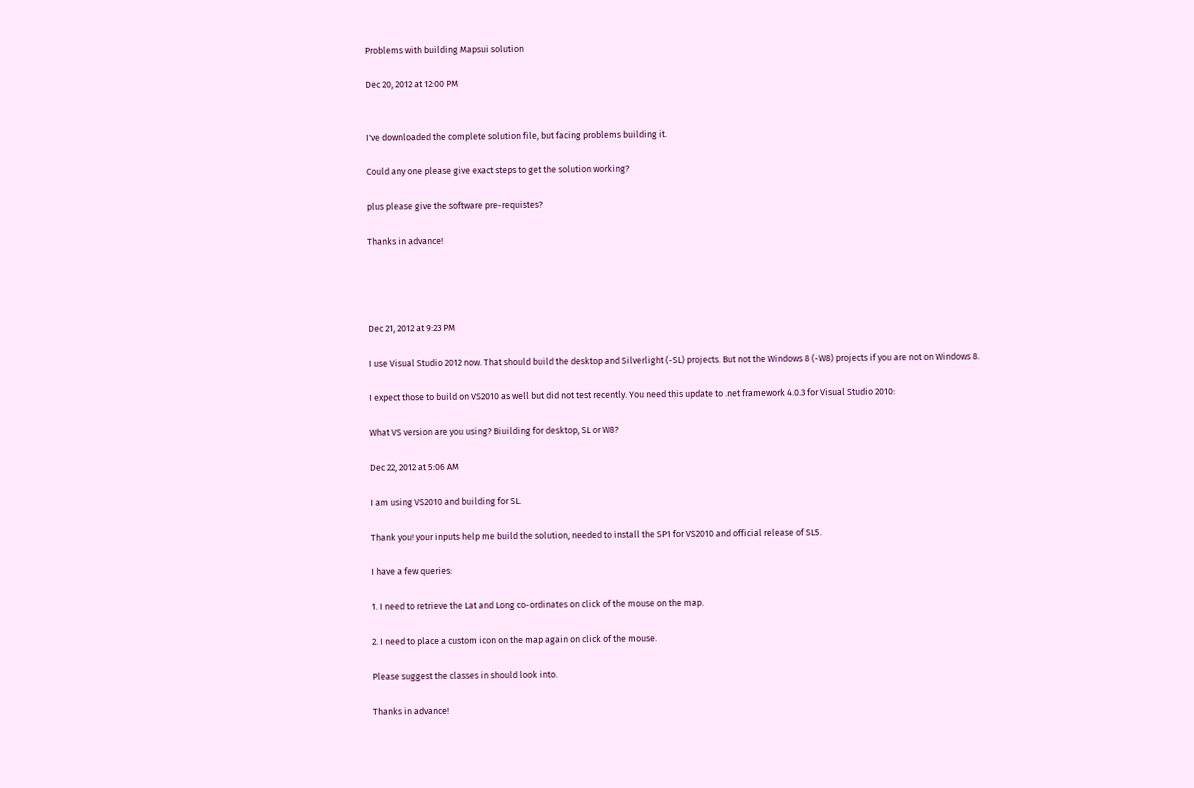Problems with building Mapsui solution

Dec 20, 2012 at 12:00 PM


I've downloaded the complete solution file, but facing problems building it.

Could any one please give exact steps to get the solution working?

plus please give the software pre-requistes?

Thanks in advance!




Dec 21, 2012 at 9:23 PM

I use Visual Studio 2012 now. That should build the desktop and Silverlight (-SL) projects. But not the Windows 8 (-W8) projects if you are not on Windows 8.

I expect those to build on VS2010 as well but did not test recently. You need this update to .net framework 4.0.3 for Visual Studio 2010:

What VS version are you using? Biuilding for desktop, SL or W8?

Dec 22, 2012 at 5:06 AM

I am using VS2010 and building for SL.

Thank you! your inputs help me build the solution, needed to install the SP1 for VS2010 and official release of SL5.

I have a few queries:

1. I need to retrieve the Lat and Long co-ordinates on click of the mouse on the map.

2. I need to place a custom icon on the map again on click of the mouse.

Please suggest the classes in should look into.

Thanks in advance!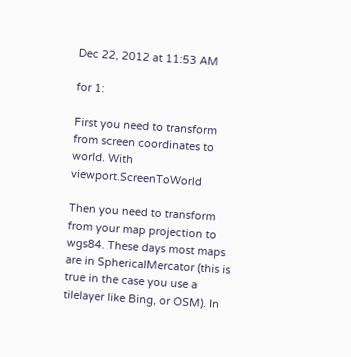Dec 22, 2012 at 11:53 AM

for 1:

First you need to transform from screen coordinates to world. With viewport.ScreenToWorld

Then you need to transform from your map projection to wgs84. These days most maps are in SphericalMercator (this is true in the case you use a tilelayer like Bing, or OSM). In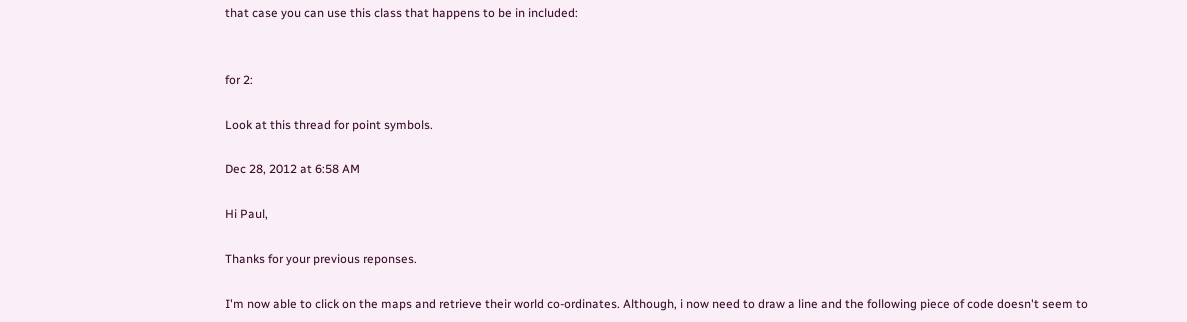that case you can use this class that happens to be in included:


for 2:

Look at this thread for point symbols.

Dec 28, 2012 at 6:58 AM

Hi Paul,

Thanks for your previous reponses.

I'm now able to click on the maps and retrieve their world co-ordinates. Although, i now need to draw a line and the following piece of code doesn't seem to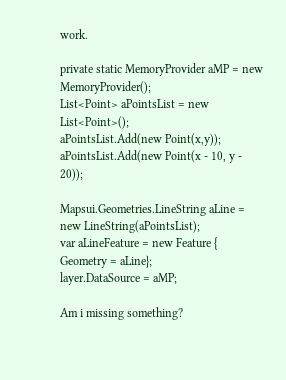work.

private static MemoryProvider aMP = new MemoryProvider();
List<Point> aPointsList = new List<Point>();
aPointsList.Add(new Point(x,y));
aPointsList.Add(new Point(x - 10, y - 20));

Mapsui.Geometries.LineString aLine = new LineString(aPointsList);
var aLineFeature = new Feature { Geometry = aLine};
layer.DataSource = aMP;

Am i missing something?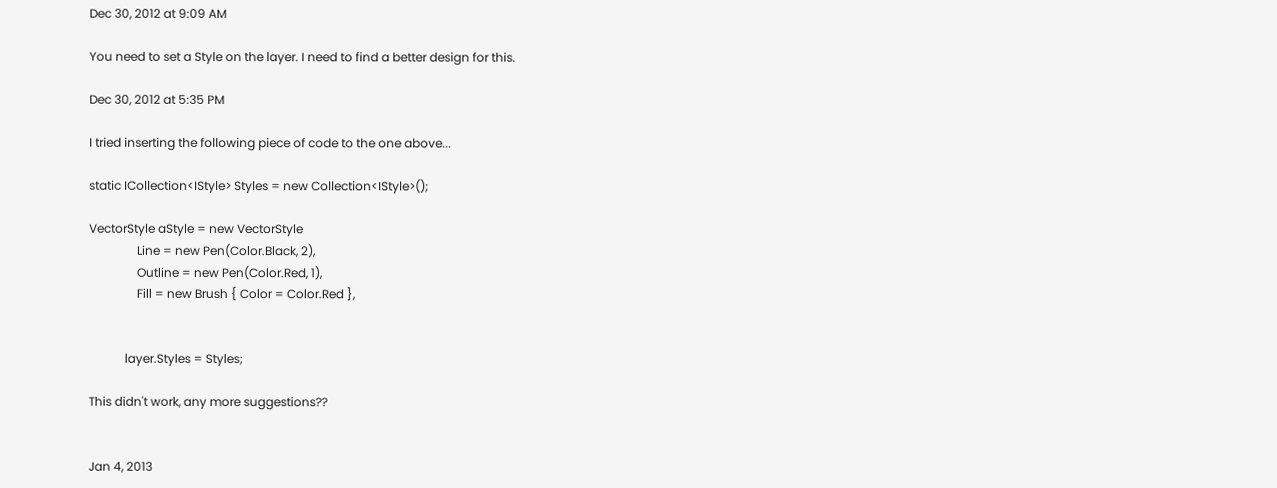Dec 30, 2012 at 9:09 AM

You need to set a Style on the layer. I need to find a better design for this.

Dec 30, 2012 at 5:35 PM

I tried inserting the following piece of code to the one above...

static ICollection<IStyle> Styles = new Collection<IStyle>();

VectorStyle aStyle = new VectorStyle
                Line = new Pen(Color.Black, 2),
                Outline = new Pen(Color.Red, 1),
                Fill = new Brush { Color = Color.Red },


            layer.Styles = Styles;

This didn't work, any more suggestions??


Jan 4, 2013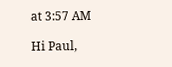at 3:57 AM

Hi Paul,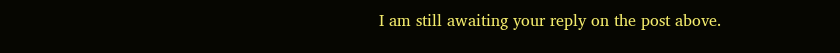I am still awaiting your reply on the post above.